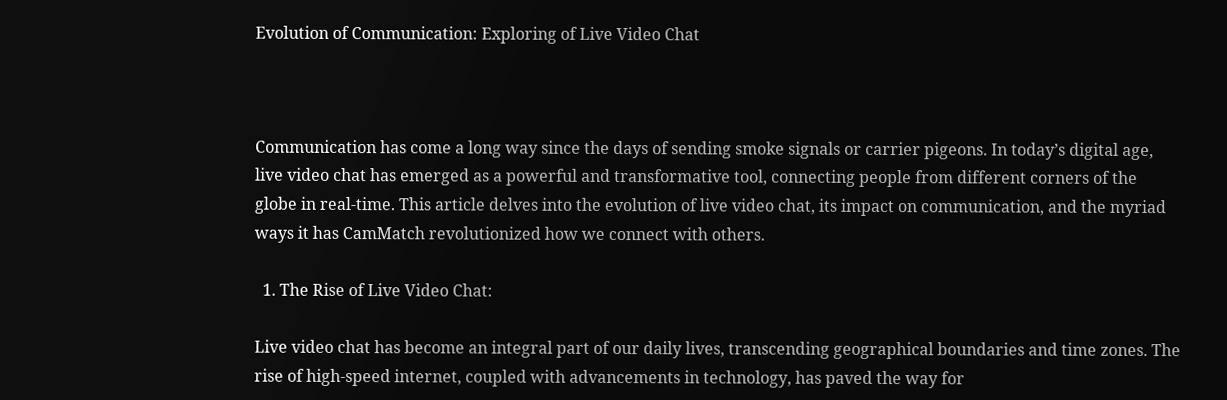Evolution of Communication: Exploring of Live Video Chat



Communication has come a long way since the days of sending smoke signals or carrier pigeons. In today’s digital age, live video chat has emerged as a powerful and transformative tool, connecting people from different corners of the globe in real-time. This article delves into the evolution of live video chat, its impact on communication, and the myriad ways it has CamMatch revolutionized how we connect with others.

  1. The Rise of Live Video Chat:

Live video chat has become an integral part of our daily lives, transcending geographical boundaries and time zones. The rise of high-speed internet, coupled with advancements in technology, has paved the way for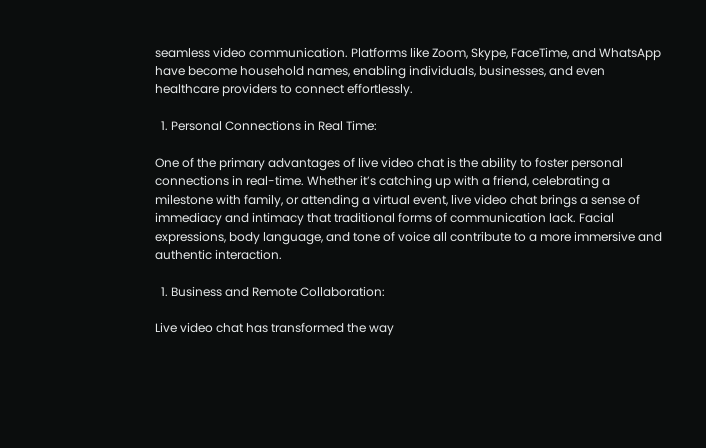seamless video communication. Platforms like Zoom, Skype, FaceTime, and WhatsApp have become household names, enabling individuals, businesses, and even healthcare providers to connect effortlessly.

  1. Personal Connections in Real Time:

One of the primary advantages of live video chat is the ability to foster personal connections in real-time. Whether it’s catching up with a friend, celebrating a milestone with family, or attending a virtual event, live video chat brings a sense of immediacy and intimacy that traditional forms of communication lack. Facial expressions, body language, and tone of voice all contribute to a more immersive and authentic interaction.

  1. Business and Remote Collaboration:

Live video chat has transformed the way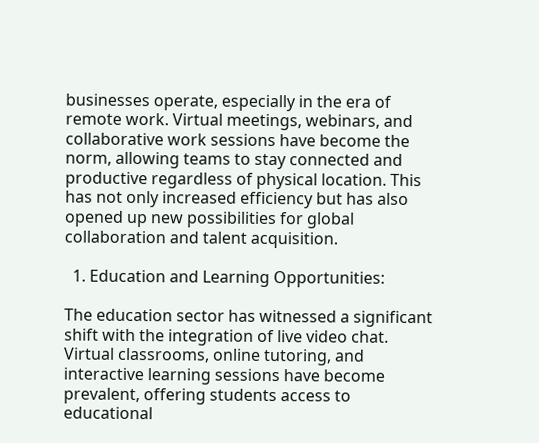businesses operate, especially in the era of remote work. Virtual meetings, webinars, and collaborative work sessions have become the norm, allowing teams to stay connected and productive regardless of physical location. This has not only increased efficiency but has also opened up new possibilities for global collaboration and talent acquisition.

  1. Education and Learning Opportunities:

The education sector has witnessed a significant shift with the integration of live video chat. Virtual classrooms, online tutoring, and interactive learning sessions have become prevalent, offering students access to educational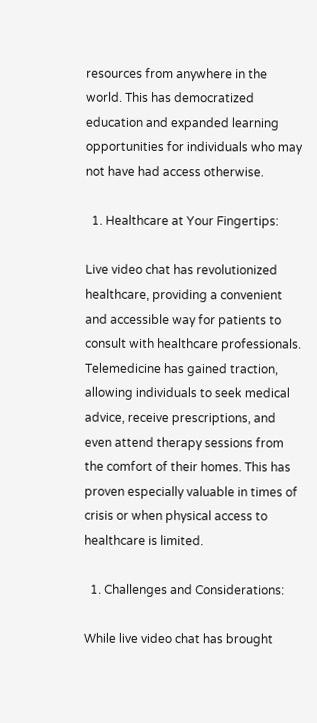resources from anywhere in the world. This has democratized education and expanded learning opportunities for individuals who may not have had access otherwise.

  1. Healthcare at Your Fingertips:

Live video chat has revolutionized healthcare, providing a convenient and accessible way for patients to consult with healthcare professionals. Telemedicine has gained traction, allowing individuals to seek medical advice, receive prescriptions, and even attend therapy sessions from the comfort of their homes. This has proven especially valuable in times of crisis or when physical access to healthcare is limited.

  1. Challenges and Considerations:

While live video chat has brought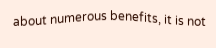about numerous benefits, it is not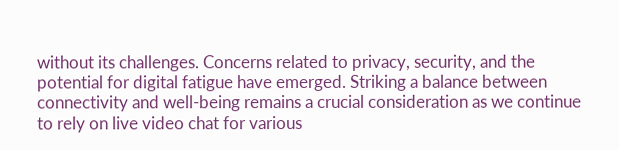without its challenges. Concerns related to privacy, security, and the potential for digital fatigue have emerged. Striking a balance between connectivity and well-being remains a crucial consideration as we continue to rely on live video chat for various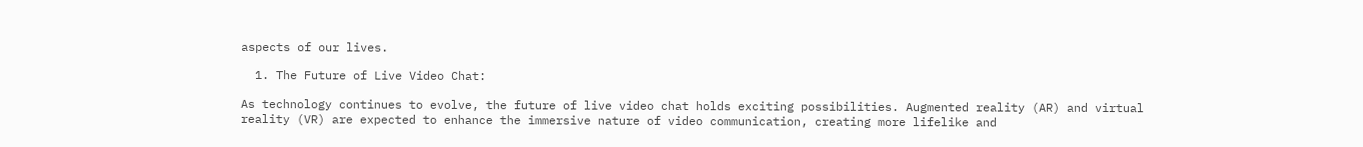aspects of our lives.

  1. The Future of Live Video Chat:

As technology continues to evolve, the future of live video chat holds exciting possibilities. Augmented reality (AR) and virtual reality (VR) are expected to enhance the immersive nature of video communication, creating more lifelike and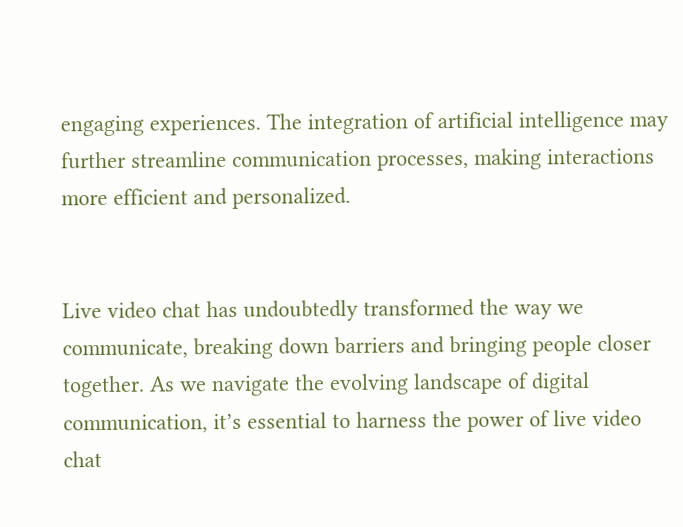engaging experiences. The integration of artificial intelligence may further streamline communication processes, making interactions more efficient and personalized.


Live video chat has undoubtedly transformed the way we communicate, breaking down barriers and bringing people closer together. As we navigate the evolving landscape of digital communication, it’s essential to harness the power of live video chat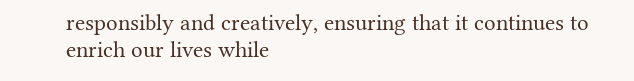responsibly and creatively, ensuring that it continues to enrich our lives while